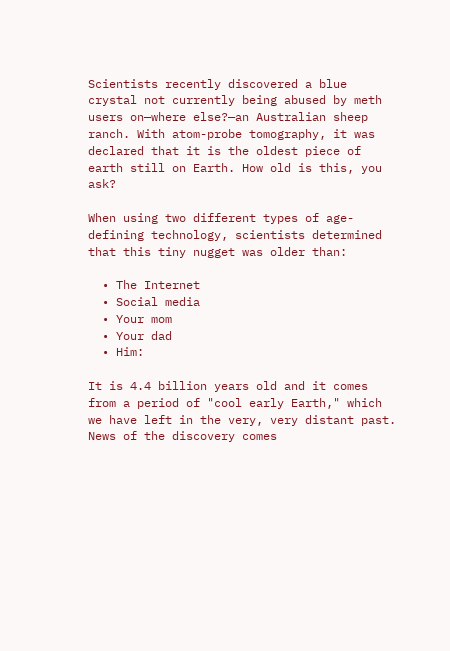Scientists recently discovered a blue crystal not currently being abused by meth users on—where else?—an Australian sheep ranch. With atom-probe tomography, it was declared that it is the oldest piece of earth still on Earth. How old is this, you ask?

When using two different types of age-defining technology, scientists determined that this tiny nugget was older than:

  • The Internet
  • Social media
  • Your mom
  • Your dad
  • Him:

It is 4.4 billion years old and it comes from a period of "cool early Earth," which we have left in the very, very distant past. News of the discovery comes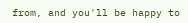from, and you'll be happy to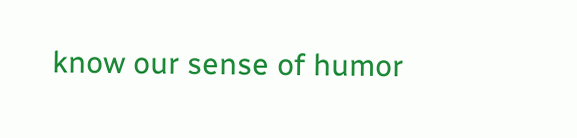know our sense of humor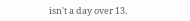isn't a day over 13.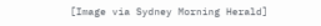[Image via Sydney Morning Herald]